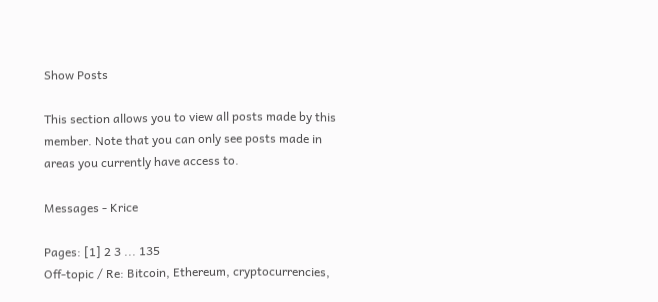Show Posts

This section allows you to view all posts made by this member. Note that you can only see posts made in areas you currently have access to.

Messages - Krice

Pages: [1] 2 3 ... 135
Off-topic / Re: Bitcoin, Ethereum, cryptocurrencies,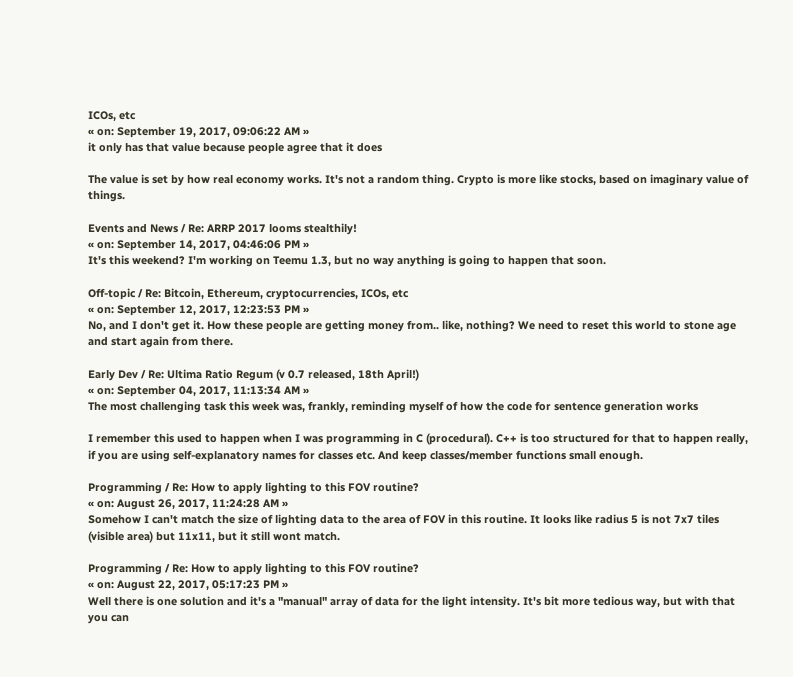ICOs, etc
« on: September 19, 2017, 09:06:22 AM »
it only has that value because people agree that it does

The value is set by how real economy works. It's not a random thing. Crypto is more like stocks, based on imaginary value of things.

Events and News / Re: ARRP 2017 looms stealthily!
« on: September 14, 2017, 04:46:06 PM »
It's this weekend? I'm working on Teemu 1.3, but no way anything is going to happen that soon.

Off-topic / Re: Bitcoin, Ethereum, cryptocurrencies, ICOs, etc
« on: September 12, 2017, 12:23:53 PM »
No, and I don't get it. How these people are getting money from.. like, nothing? We need to reset this world to stone age and start again from there.

Early Dev / Re: Ultima Ratio Regum (v 0.7 released, 18th April!)
« on: September 04, 2017, 11:13:34 AM »
The most challenging task this week was, frankly, reminding myself of how the code for sentence generation works

I remember this used to happen when I was programming in C (procedural). C++ is too structured for that to happen really, if you are using self-explanatory names for classes etc. And keep classes/member functions small enough.

Programming / Re: How to apply lighting to this FOV routine?
« on: August 26, 2017, 11:24:28 AM »
Somehow I can't match the size of lighting data to the area of FOV in this routine. It looks like radius 5 is not 7x7 tiles (visible area) but 11x11, but it still wont match.

Programming / Re: How to apply lighting to this FOV routine?
« on: August 22, 2017, 05:17:23 PM »
Well there is one solution and it's a "manual" array of data for the light intensity. It's bit more tedious way, but with that you can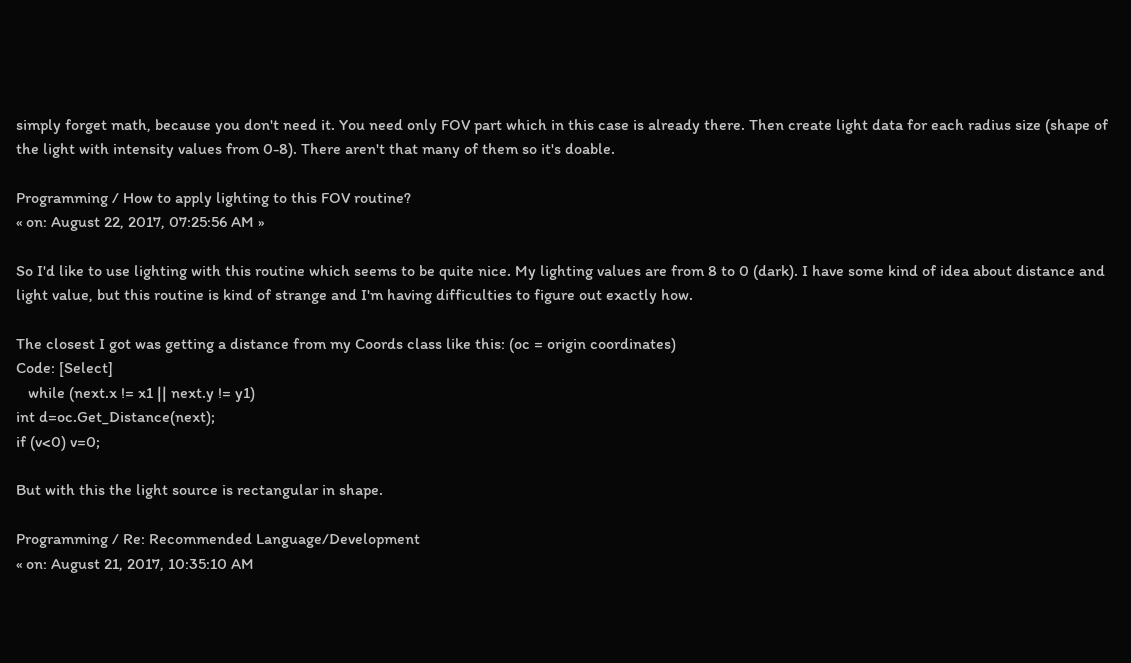simply forget math, because you don't need it. You need only FOV part which in this case is already there. Then create light data for each radius size (shape of the light with intensity values from 0-8). There aren't that many of them so it's doable.

Programming / How to apply lighting to this FOV routine?
« on: August 22, 2017, 07:25:56 AM »

So I'd like to use lighting with this routine which seems to be quite nice. My lighting values are from 8 to 0 (dark). I have some kind of idea about distance and light value, but this routine is kind of strange and I'm having difficulties to figure out exactly how.

The closest I got was getting a distance from my Coords class like this: (oc = origin coordinates)
Code: [Select]
   while (next.x != x1 || next.y != y1)
int d=oc.Get_Distance(next);
if (v<0) v=0;

But with this the light source is rectangular in shape.

Programming / Re: Recommended Language/Development
« on: August 21, 2017, 10:35:10 AM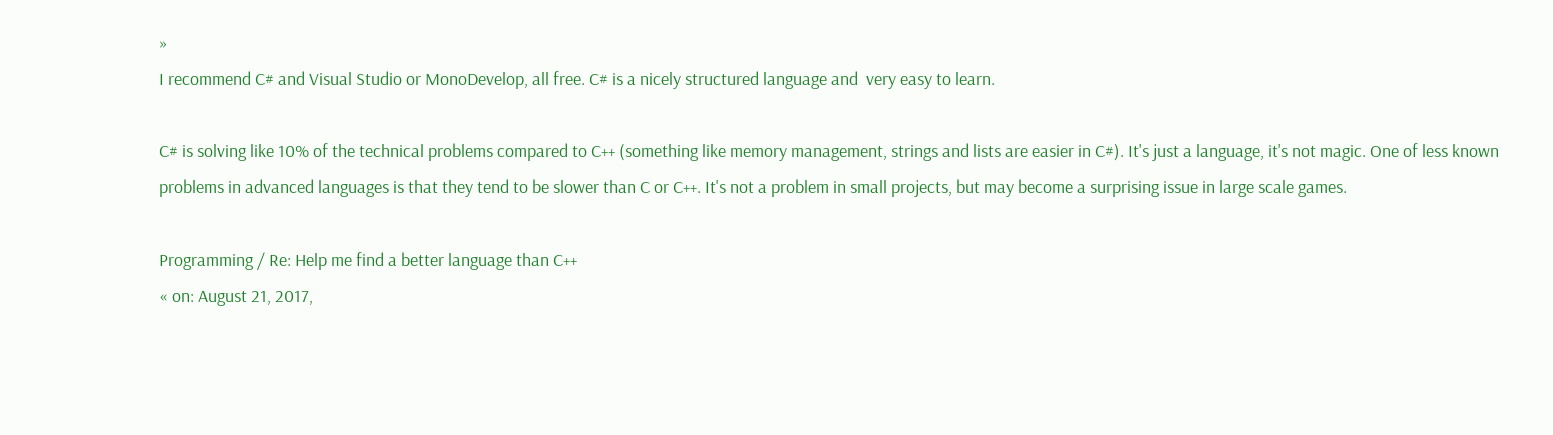»
I recommend C# and Visual Studio or MonoDevelop, all free. C# is a nicely structured language and  very easy to learn.

C# is solving like 10% of the technical problems compared to C++ (something like memory management, strings and lists are easier in C#). It's just a language, it's not magic. One of less known problems in advanced languages is that they tend to be slower than C or C++. It's not a problem in small projects, but may become a surprising issue in large scale games.

Programming / Re: Help me find a better language than C++
« on: August 21, 2017,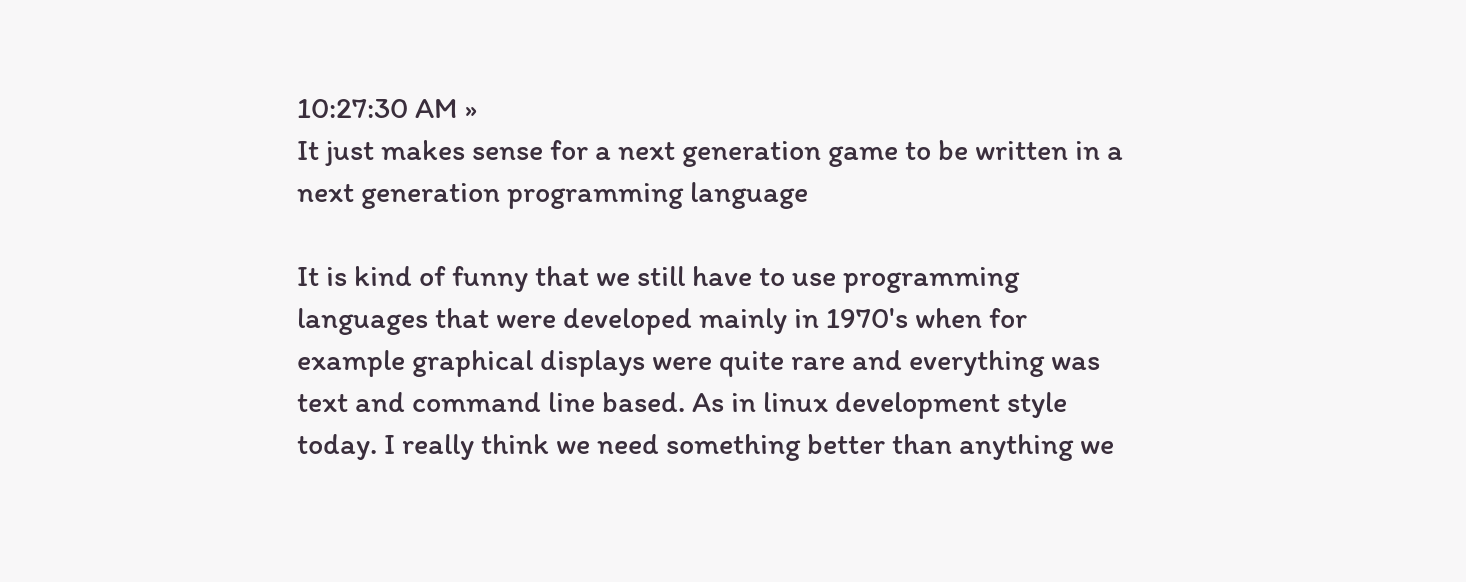10:27:30 AM »
It just makes sense for a next generation game to be written in a next generation programming language

It is kind of funny that we still have to use programming languages that were developed mainly in 1970's when for example graphical displays were quite rare and everything was text and command line based. As in linux development style today. I really think we need something better than anything we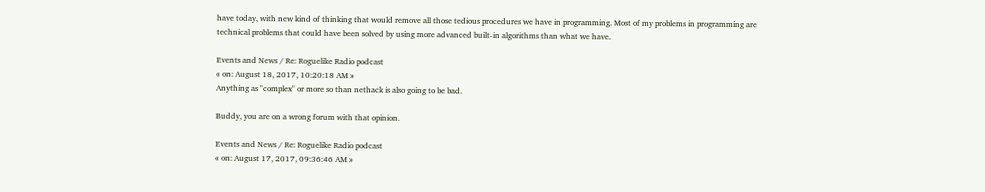have today, with new kind of thinking that would remove all those tedious procedures we have in programming. Most of my problems in programming are technical problems that could have been solved by using more advanced built-in algorithms than what we have.

Events and News / Re: Roguelike Radio podcast
« on: August 18, 2017, 10:20:18 AM »
Anything as "complex" or more so than nethack is also going to be bad.

Buddy, you are on a wrong forum with that opinion.

Events and News / Re: Roguelike Radio podcast
« on: August 17, 2017, 09:36:46 AM »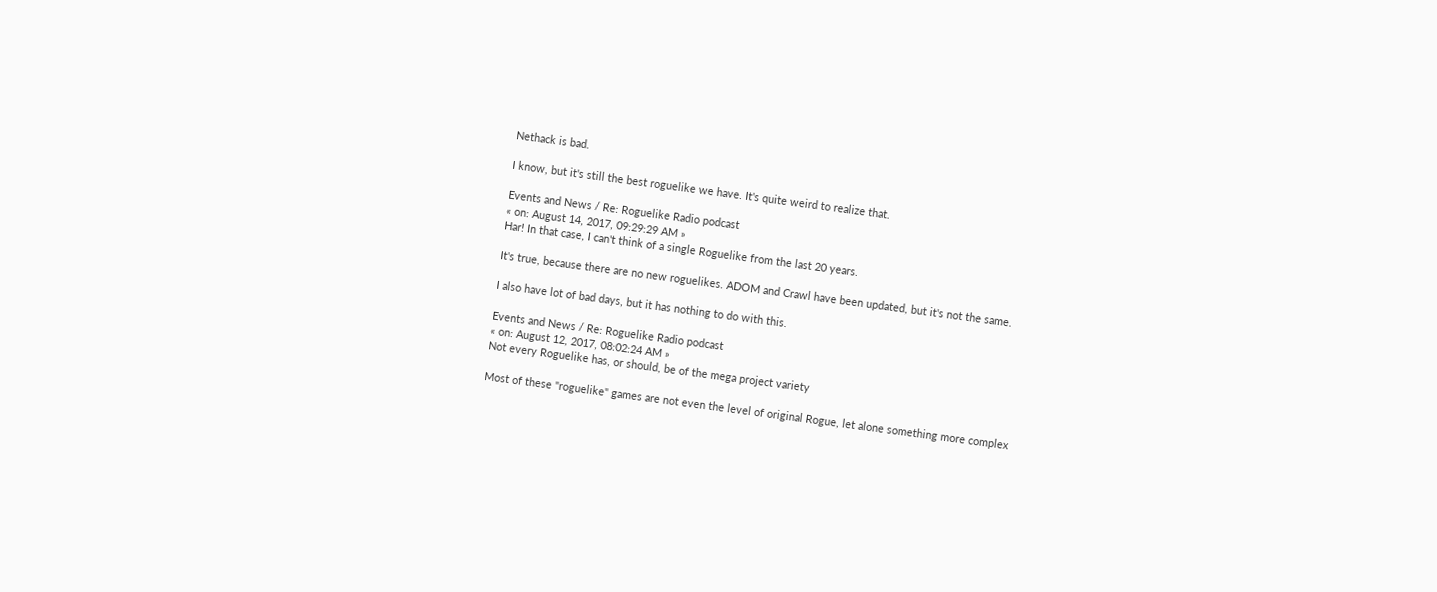Nethack is bad.

I know, but it's still the best roguelike we have. It's quite weird to realize that.

Events and News / Re: Roguelike Radio podcast
« on: August 14, 2017, 09:29:29 AM »
Har! In that case, I can't think of a single Roguelike from the last 20 years.

It's true, because there are no new roguelikes. ADOM and Crawl have been updated, but it's not the same.

I also have lot of bad days, but it has nothing to do with this.

Events and News / Re: Roguelike Radio podcast
« on: August 12, 2017, 08:02:24 AM »
Not every Roguelike has, or should, be of the mega project variety

Most of these "roguelike" games are not even the level of original Rogue, let alone something more complex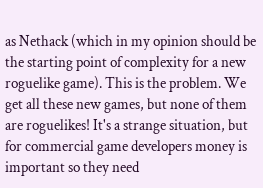as Nethack (which in my opinion should be the starting point of complexity for a new roguelike game). This is the problem. We get all these new games, but none of them are roguelikes! It's a strange situation, but for commercial game developers money is important so they need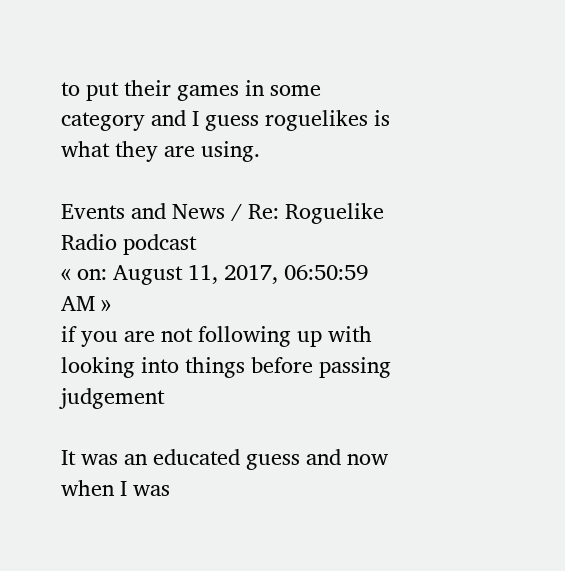to put their games in some category and I guess roguelikes is what they are using.

Events and News / Re: Roguelike Radio podcast
« on: August 11, 2017, 06:50:59 AM »
if you are not following up with looking into things before passing judgement

It was an educated guess and now when I was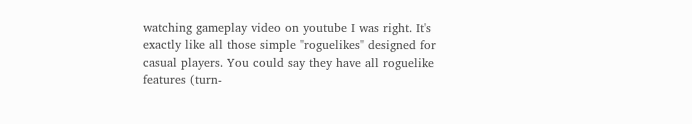watching gameplay video on youtube I was right. It's exactly like all those simple "roguelikes" designed for casual players. You could say they have all roguelike features (turn-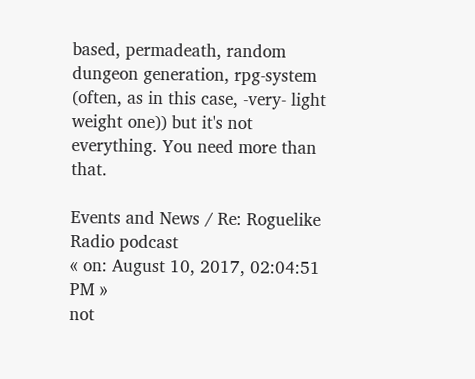based, permadeath, random dungeon generation, rpg-system (often, as in this case, -very- light weight one)) but it's not everything. You need more than that.

Events and News / Re: Roguelike Radio podcast
« on: August 10, 2017, 02:04:51 PM »
not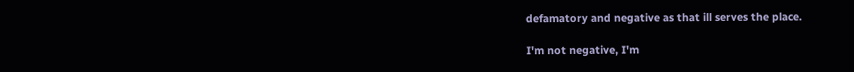defamatory and negative as that ill serves the place.

I'm not negative, I'm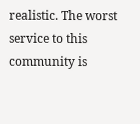realistic. The worst service to this community is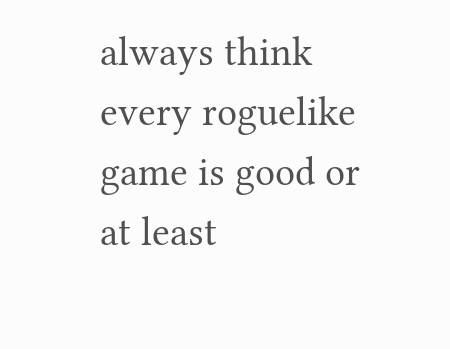always think every roguelike game is good or at least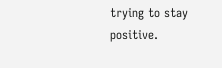trying to stay positive.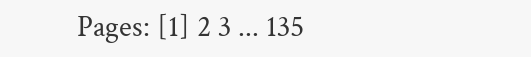Pages: [1] 2 3 ... 135